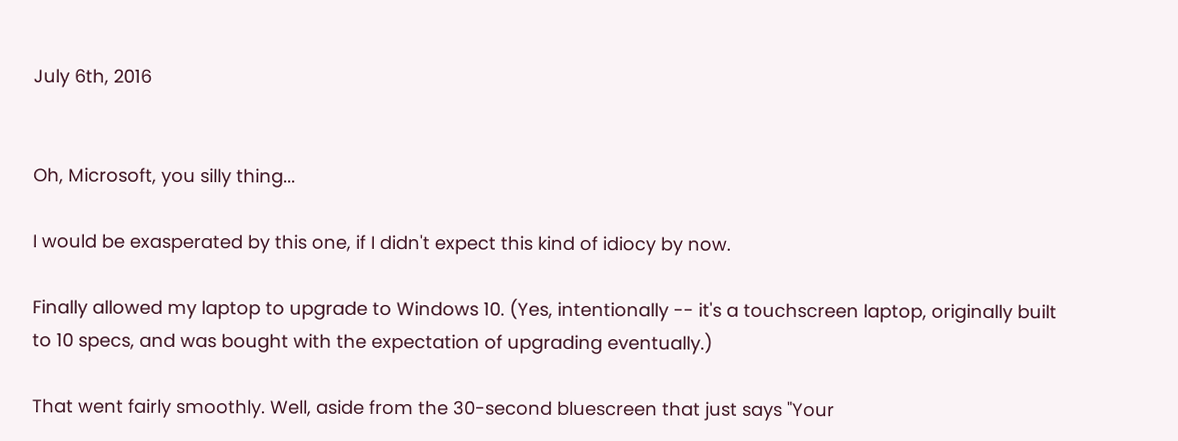July 6th, 2016


Oh, Microsoft, you silly thing...

I would be exasperated by this one, if I didn't expect this kind of idiocy by now.

Finally allowed my laptop to upgrade to Windows 10. (Yes, intentionally -- it's a touchscreen laptop, originally built to 10 specs, and was bought with the expectation of upgrading eventually.)

That went fairly smoothly. Well, aside from the 30-second bluescreen that just says "Your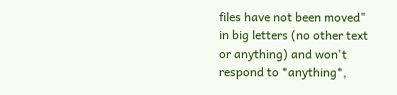files have not been moved" in big letters (no other text or anything) and won't respond to *anything*,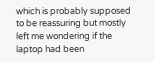which is probably supposed to be reassuring but mostly left me wondering if the laptop had been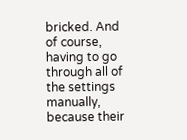bricked. And of course, having to go through all of the settings manually, because their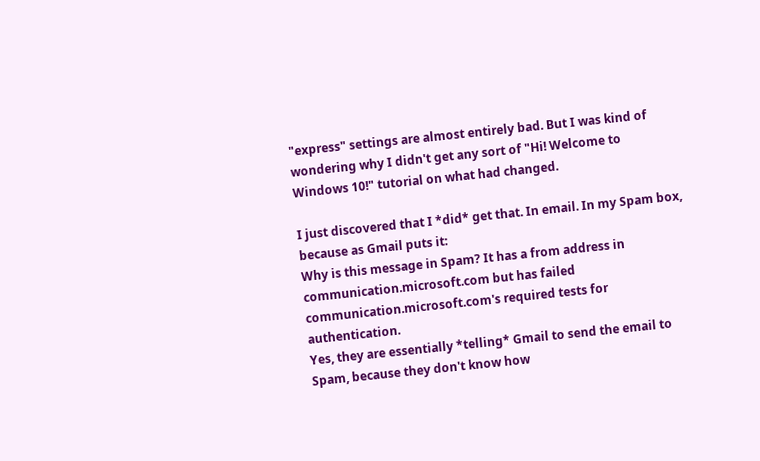"express" settings are almost entirely bad. But I was kind of wondering why I didn't get any sort of "Hi! Welcome to Windows 10!" tutorial on what had changed.

I just discovered that I *did* get that. In email. In my Spam box, because as Gmail puts it:
Why is this message in Spam? It has a from address in communication.microsoft.com but has failed communication.microsoft.com's required tests for authentication.
Yes, they are essentially *telling* Gmail to send the email to Spam, because they don't know how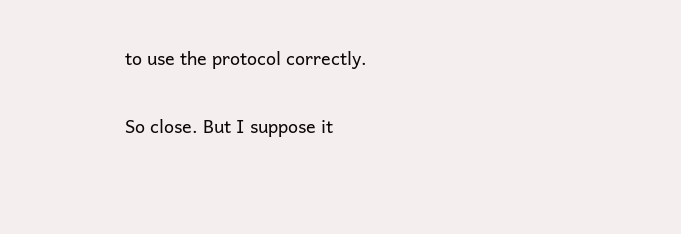to use the protocol correctly.

So close. But I suppose it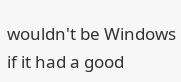wouldn't be Windows if it had a good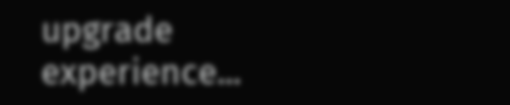upgrade experience...